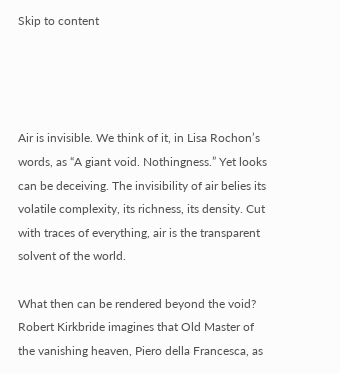Skip to content




Air is invisible. We think of it, in Lisa Rochon’s words, as “A giant void. Nothingness.” Yet looks can be deceiving. The invisibility of air belies its volatile complexity, its richness, its density. Cut with traces of everything, air is the transparent solvent of the world.

What then can be rendered beyond the void? Robert Kirkbride imagines that Old Master of the vanishing heaven, Piero della Francesca, as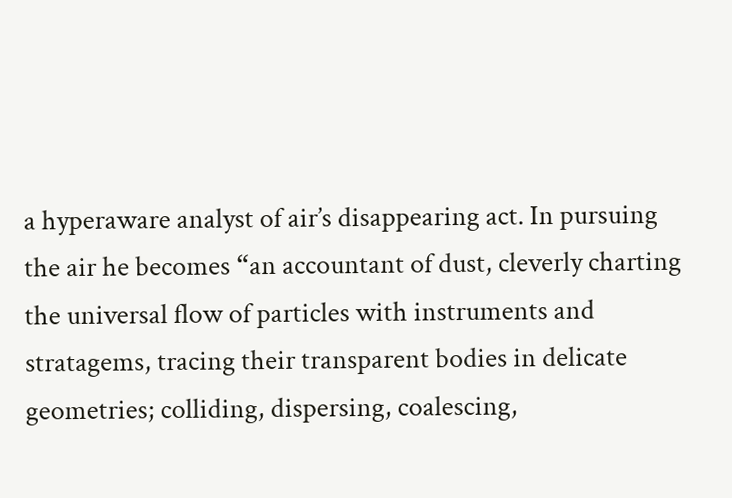a hyperaware analyst of air’s disappearing act. In pursuing the air he becomes “an accountant of dust, cleverly charting the universal flow of particles with instruments and stratagems, tracing their transparent bodies in delicate geometries; colliding, dispersing, coalescing,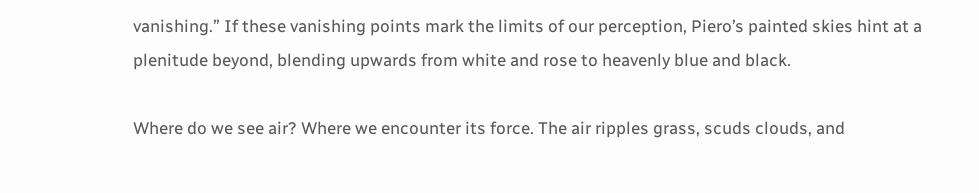vanishing.” If these vanishing points mark the limits of our perception, Piero’s painted skies hint at a plenitude beyond, blending upwards from white and rose to heavenly blue and black.

Where do we see air? Where we encounter its force. The air ripples grass, scuds clouds, and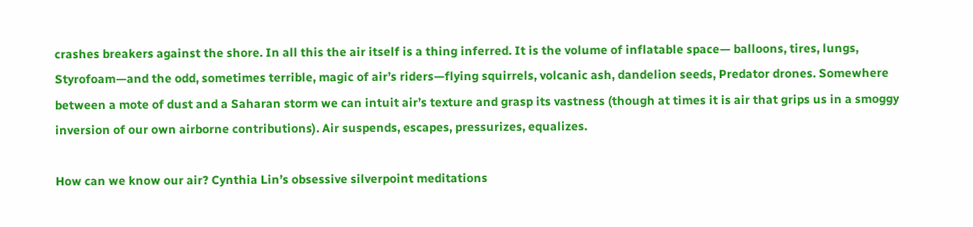crashes breakers against the shore. In all this the air itself is a thing inferred. It is the volume of inflatable space— balloons, tires, lungs, Styrofoam—and the odd, sometimes terrible, magic of air’s riders—flying squirrels, volcanic ash, dandelion seeds, Predator drones. Somewhere between a mote of dust and a Saharan storm we can intuit air’s texture and grasp its vastness (though at times it is air that grips us in a smoggy inversion of our own airborne contributions). Air suspends, escapes, pressurizes, equalizes.

How can we know our air? Cynthia Lin’s obsessive silverpoint meditations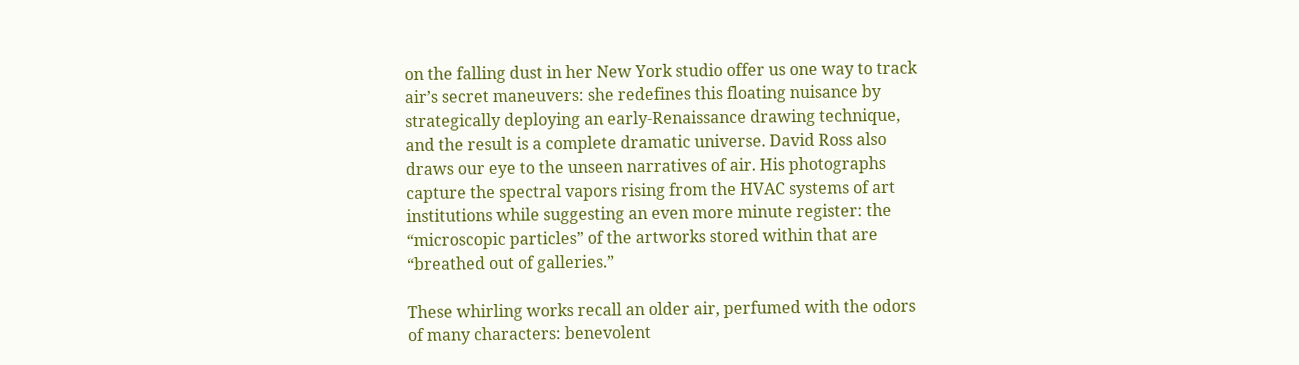on the falling dust in her New York studio offer us one way to track air’s secret maneuvers: she redefines this floating nuisance by strategically deploying an early-Renaissance drawing technique, and the result is a complete dramatic universe. David Ross also draws our eye to the unseen narratives of air. His photographs capture the spectral vapors rising from the HVAC systems of art institutions while suggesting an even more minute register: the “microscopic particles” of the artworks stored within that are “breathed out of galleries.”

These whirling works recall an older air, perfumed with the odors of many characters: benevolent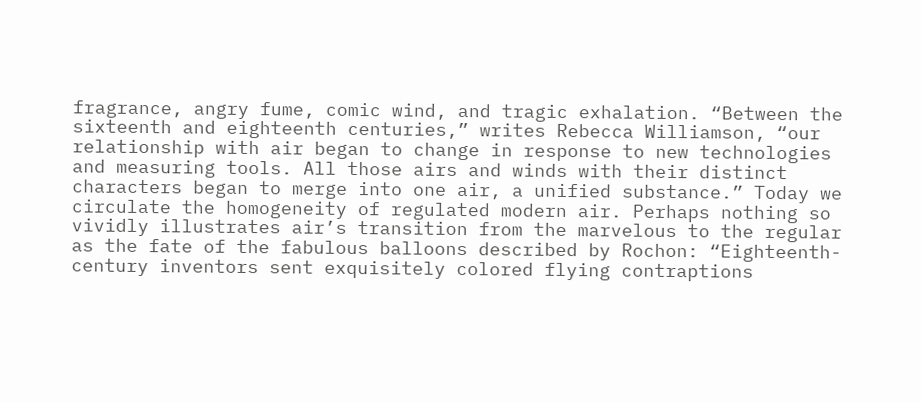fragrance, angry fume, comic wind, and tragic exhalation. “Between the sixteenth and eighteenth centuries,” writes Rebecca Williamson, “our relationship with air began to change in response to new technologies and measuring tools. All those airs and winds with their distinct characters began to merge into one air, a unified substance.” Today we circulate the homogeneity of regulated modern air. Perhaps nothing so vividly illustrates air’s transition from the marvelous to the regular as the fate of the fabulous balloons described by Rochon: “Eighteenth-century inventors sent exquisitely colored flying contraptions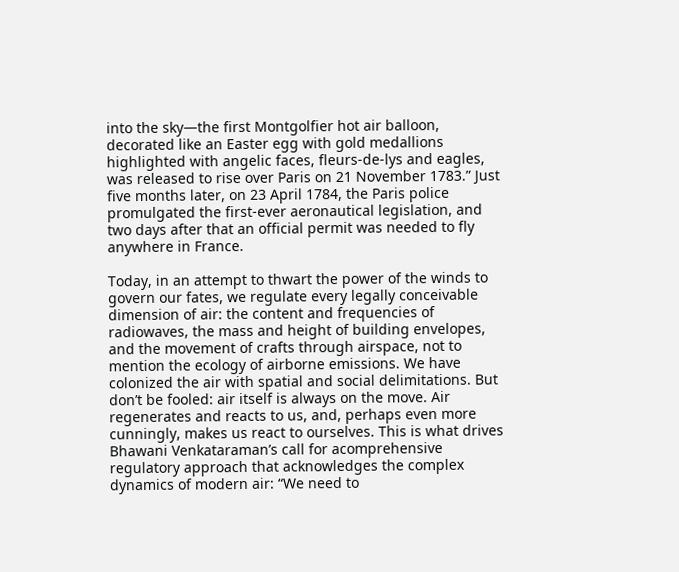into the sky—the first Montgolfier hot air balloon, decorated like an Easter egg with gold medallions highlighted with angelic faces, fleurs-de-lys and eagles, was released to rise over Paris on 21 November 1783.” Just five months later, on 23 April 1784, the Paris police promulgated the first-ever aeronautical legislation, and two days after that an official permit was needed to fly anywhere in France.

Today, in an attempt to thwart the power of the winds to govern our fates, we regulate every legally conceivable dimension of air: the content and frequencies of radiowaves, the mass and height of building envelopes, and the movement of crafts through airspace, not to mention the ecology of airborne emissions. We have colonized the air with spatial and social delimitations. But don’t be fooled: air itself is always on the move. Air regenerates and reacts to us, and, perhaps even more cunningly, makes us react to ourselves. This is what drives Bhawani Venkataraman’s call for acomprehensive regulatory approach that acknowledges the complex dynamics of modern air: “We need to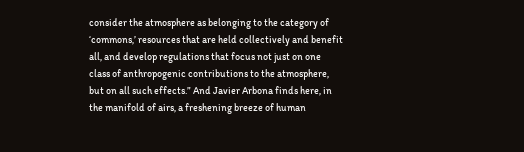consider the atmosphere as belonging to the category of ‘commons,’ resources that are held collectively and benefit all, and develop regulations that focus not just on one class of anthropogenic contributions to the atmosphere, but on all such effects.” And Javier Arbona finds here, in the manifold of airs, a freshening breeze of human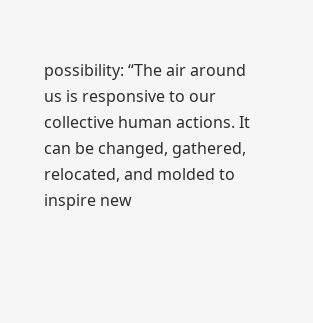possibility: “The air around us is responsive to our collective human actions. It can be changed, gathered, relocated, and molded to inspire new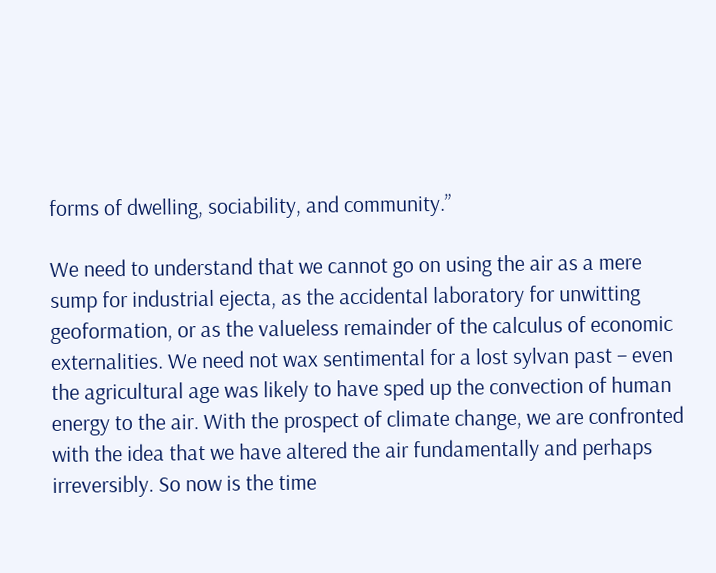forms of dwelling, sociability, and community.”

We need to understand that we cannot go on using the air as a mere sump for industrial ejecta, as the accidental laboratory for unwitting geoformation, or as the valueless remainder of the calculus of economic externalities. We need not wax sentimental for a lost sylvan past – even the agricultural age was likely to have sped up the convection of human energy to the air. With the prospect of climate change, we are confronted with the idea that we have altered the air fundamentally and perhaps irreversibly. So now is the time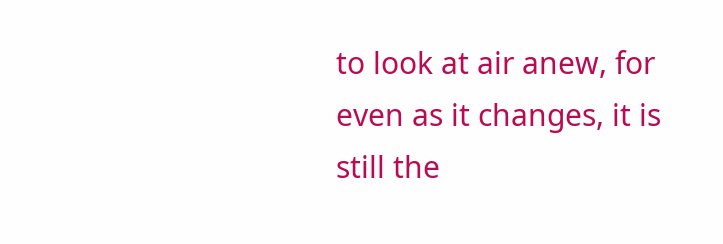to look at air anew, for even as it changes, it is still the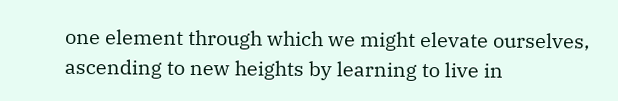one element through which we might elevate ourselves, ascending to new heights by learning to live in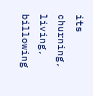its churning, living, billowing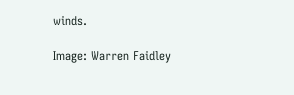winds.

Image: Warren Faidley